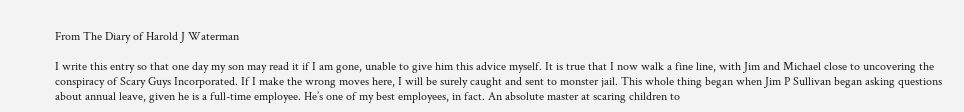From The Diary of Harold J Waterman

I write this entry so that one day my son may read it if I am gone, unable to give him this advice myself. It is true that I now walk a fine line, with Jim and Michael close to uncovering the conspiracy of Scary Guys Incorporated. If I make the wrong moves here, I will be surely caught and sent to monster jail. This whole thing began when Jim P Sullivan began asking questions about annual leave, given he is a full-time employee. He’s one of my best employees, in fact. An absolute master at scaring children to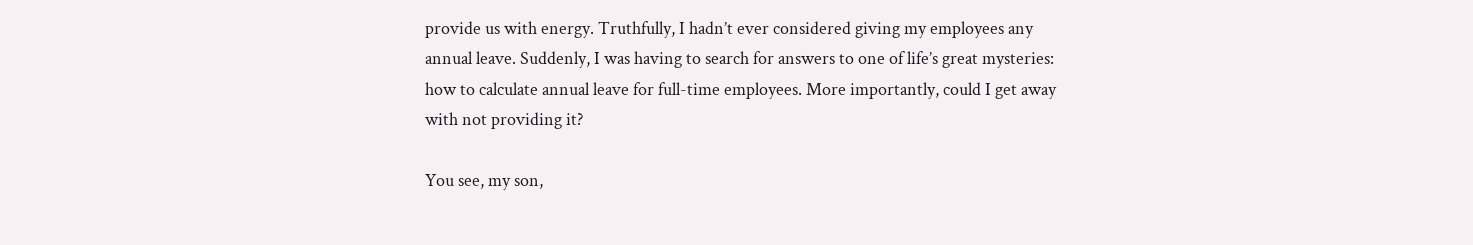provide us with energy. Truthfully, I hadn’t ever considered giving my employees any annual leave. Suddenly, I was having to search for answers to one of life’s great mysteries: how to calculate annual leave for full-time employees. More importantly, could I get away with not providing it?

You see, my son,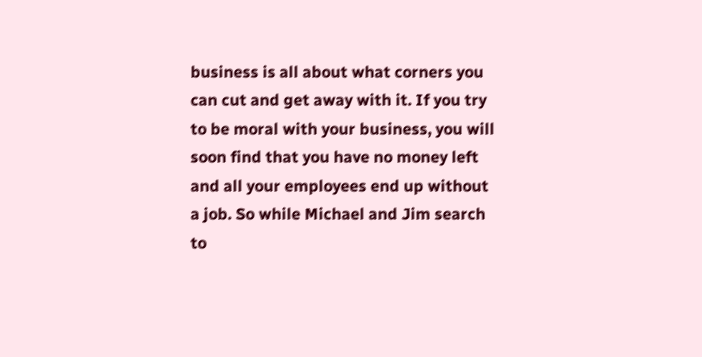business is all about what corners you can cut and get away with it. If you try to be moral with your business, you will soon find that you have no money left and all your employees end up without a job. So while Michael and Jim search to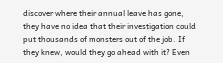discover where their annual leave has gone, they have no idea that their investigation could put thousands of monsters out of the job. If they knew, would they go ahead with it? Even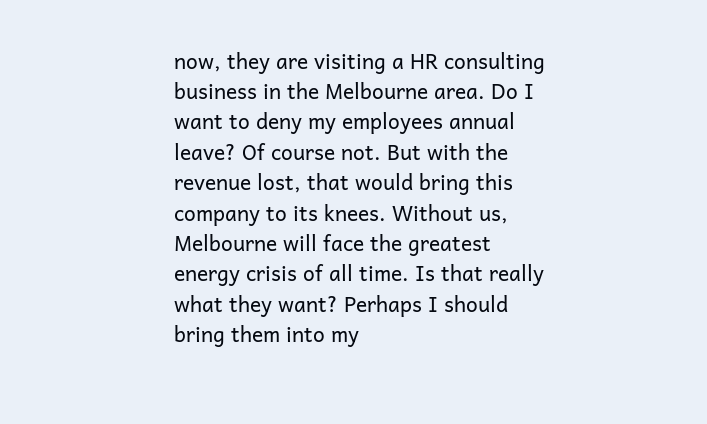now, they are visiting a HR consulting business in the Melbourne area. Do I want to deny my employees annual leave? Of course not. But with the revenue lost, that would bring this company to its knees. Without us, Melbourne will face the greatest energy crisis of all time. Is that really what they want? Perhaps I should bring them into my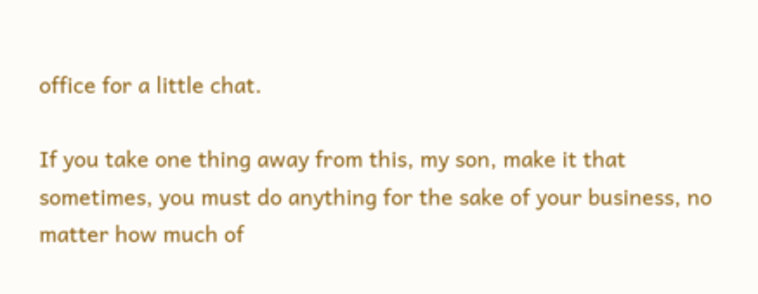office for a little chat.

If you take one thing away from this, my son, make it that sometimes, you must do anything for the sake of your business, no matter how much of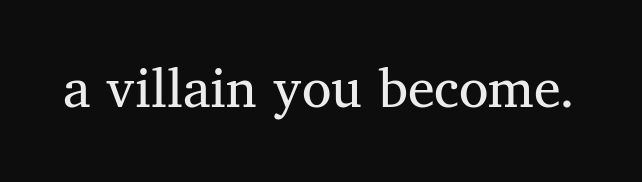a villain you become.